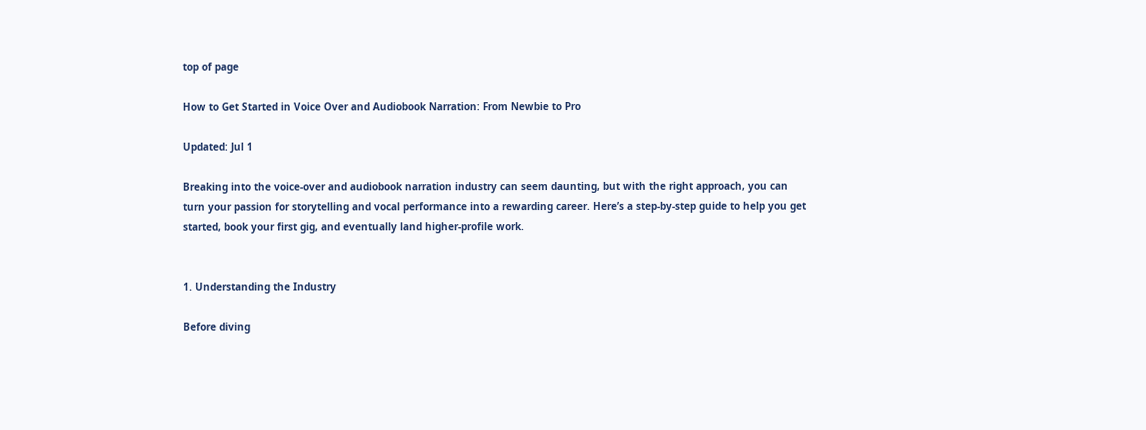top of page

How to Get Started in Voice Over and Audiobook Narration: From Newbie to Pro

Updated: Jul 1

Breaking into the voice-over and audiobook narration industry can seem daunting, but with the right approach, you can turn your passion for storytelling and vocal performance into a rewarding career. Here’s a step-by-step guide to help you get started, book your first gig, and eventually land higher-profile work.


1. Understanding the Industry

Before diving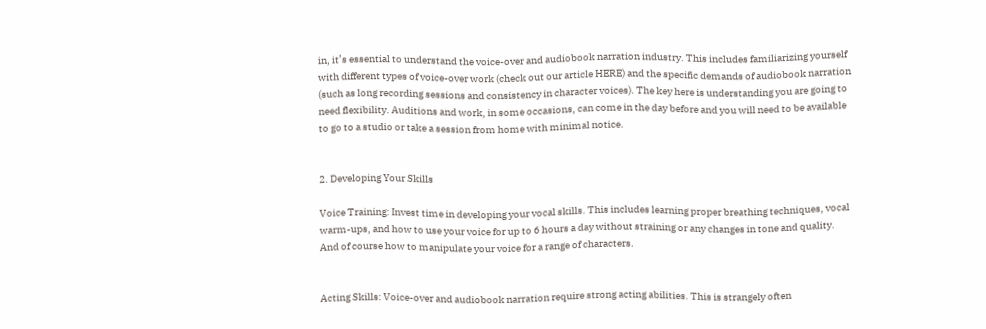in, it’s essential to understand the voice-over and audiobook narration industry. This includes familiarizing yourself with different types of voice-over work (check out our article HERE) and the specific demands of audiobook narration (such as long recording sessions and consistency in character voices). The key here is understanding you are going to need flexibility. Auditions and work, in some occasions, can come in the day before and you will need to be available to go to a studio or take a session from home with minimal notice.


2. Developing Your Skills

Voice Training: Invest time in developing your vocal skills. This includes learning proper breathing techniques, vocal warm-ups, and how to use your voice for up to 6 hours a day without straining or any changes in tone and quality. And of course how to manipulate your voice for a range of characters.


Acting Skills: Voice-over and audiobook narration require strong acting abilities. This is strangely often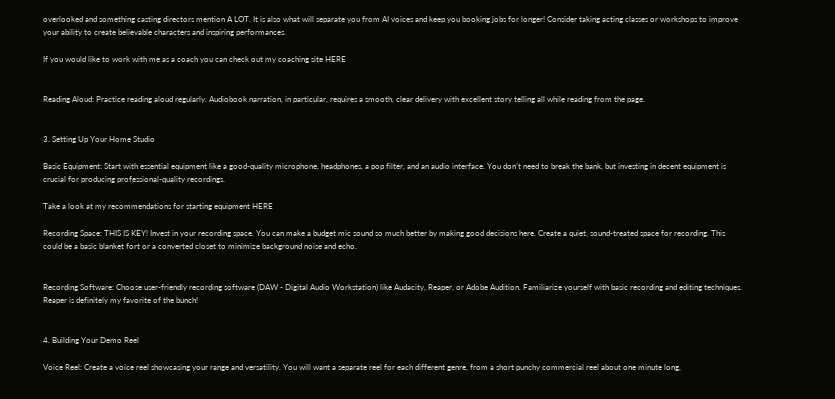overlooked and something casting directors mention A LOT. It is also what will separate you from AI voices and keep you booking jobs for longer! Consider taking acting classes or workshops to improve your ability to create believable characters and inspiring performances.

If you would like to work with me as a coach you can check out my coaching site HERE


Reading Aloud: Practice reading aloud regularly. Audiobook narration, in particular, requires a smooth, clear delivery with excellent story telling all while reading from the page.


3. Setting Up Your Home Studio

Basic Equipment: Start with essential equipment like a good-quality microphone, headphones, a pop filter, and an audio interface. You don’t need to break the bank, but investing in decent equipment is crucial for producing professional-quality recordings.

Take a look at my recommendations for starting equipment HERE

Recording Space: THIS IS KEY! Invest in your recording space. You can make a budget mic sound so much better by making good decisions here. Create a quiet, sound-treated space for recording. This could be a basic blanket fort or a converted closet to minimize background noise and echo.


Recording Software: Choose user-friendly recording software (DAW - Digital Audio Workstation) like Audacity, Reaper, or Adobe Audition. Familiarize yourself with basic recording and editing techniques. Reaper is definitely my favorite of the bunch!


4. Building Your Demo Reel

Voice Reel: Create a voice reel showcasing your range and versatility. You will want a separate reel for each different genre, from a short punchy commercial reel about one minute long,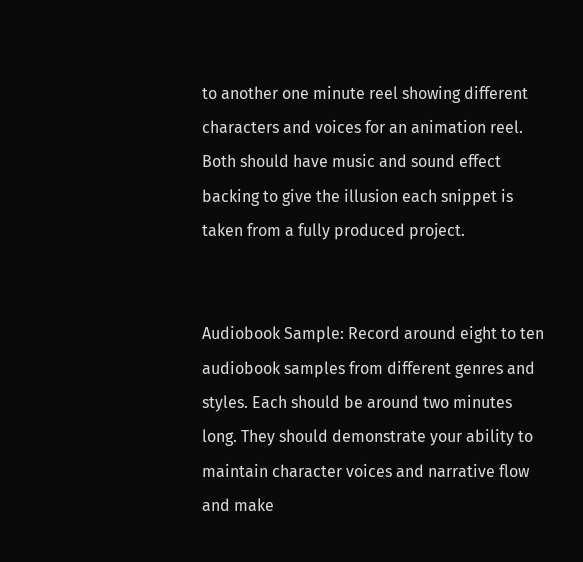to another one minute reel showing different characters and voices for an animation reel. Both should have music and sound effect backing to give the illusion each snippet is taken from a fully produced project.


Audiobook Sample: Record around eight to ten audiobook samples from different genres and styles. Each should be around two minutes long. They should demonstrate your ability to maintain character voices and narrative flow and make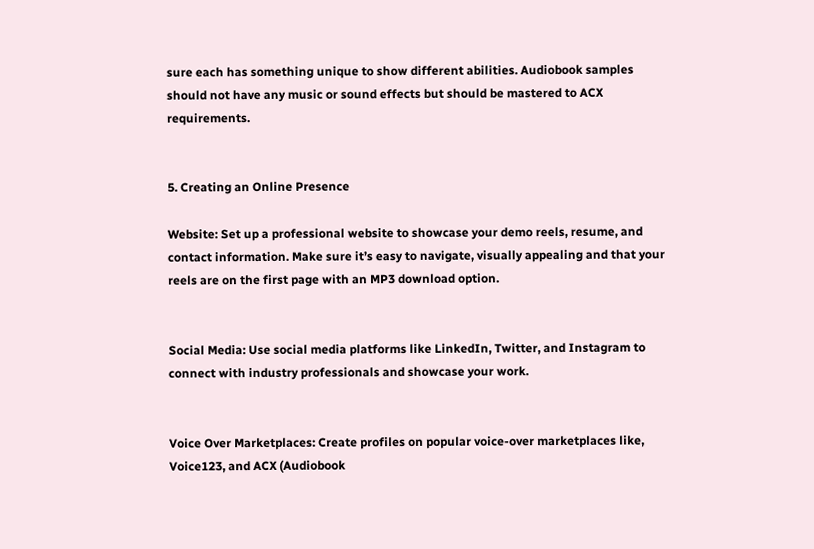sure each has something unique to show different abilities. Audiobook samples should not have any music or sound effects but should be mastered to ACX requirements.


5. Creating an Online Presence

Website: Set up a professional website to showcase your demo reels, resume, and contact information. Make sure it’s easy to navigate, visually appealing and that your reels are on the first page with an MP3 download option.


Social Media: Use social media platforms like LinkedIn, Twitter, and Instagram to connect with industry professionals and showcase your work.


Voice Over Marketplaces: Create profiles on popular voice-over marketplaces like, Voice123, and ACX (Audiobook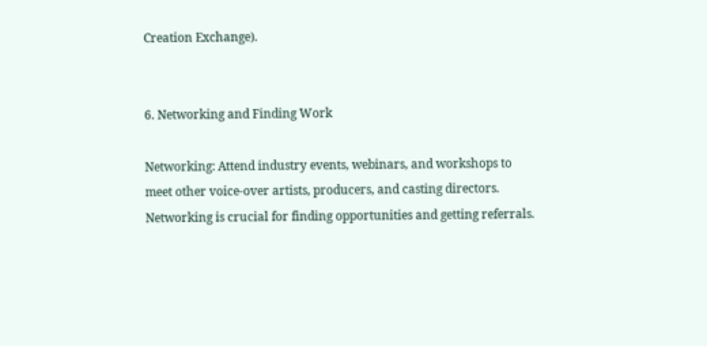Creation Exchange).


6. Networking and Finding Work

Networking: Attend industry events, webinars, and workshops to meet other voice-over artists, producers, and casting directors. Networking is crucial for finding opportunities and getting referrals.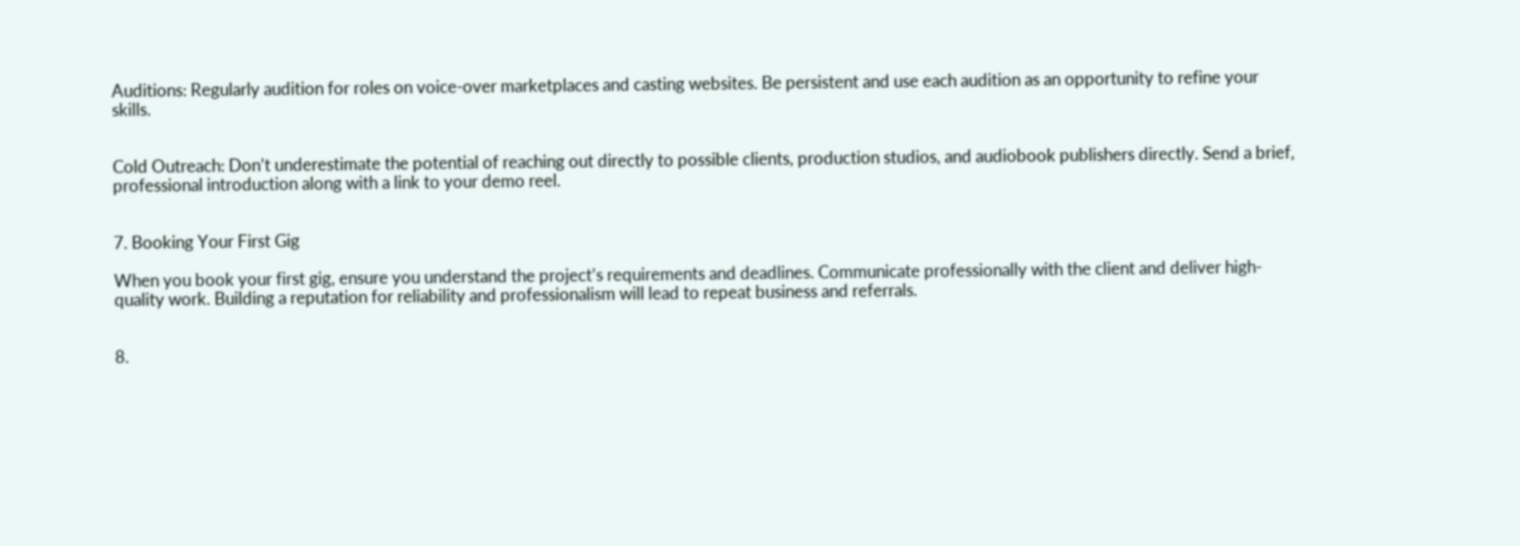Auditions: Regularly audition for roles on voice-over marketplaces and casting websites. Be persistent and use each audition as an opportunity to refine your skills.


Cold Outreach: Don’t underestimate the potential of reaching out directly to possible clients, production studios, and audiobook publishers directly. Send a brief, professional introduction along with a link to your demo reel.


7. Booking Your First Gig

When you book your first gig, ensure you understand the project’s requirements and deadlines. Communicate professionally with the client and deliver high-quality work. Building a reputation for reliability and professionalism will lead to repeat business and referrals.


8.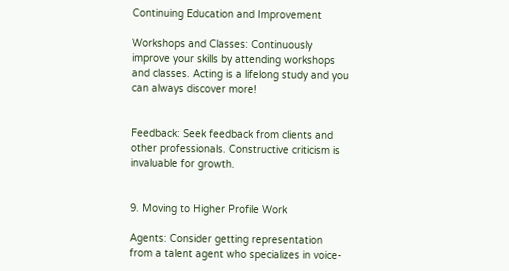Continuing Education and Improvement

Workshops and Classes: Continuously improve your skills by attending workshops and classes. Acting is a lifelong study and you can always discover more!


Feedback: Seek feedback from clients and other professionals. Constructive criticism is invaluable for growth.


9. Moving to Higher Profile Work

Agents: Consider getting representation from a talent agent who specializes in voice-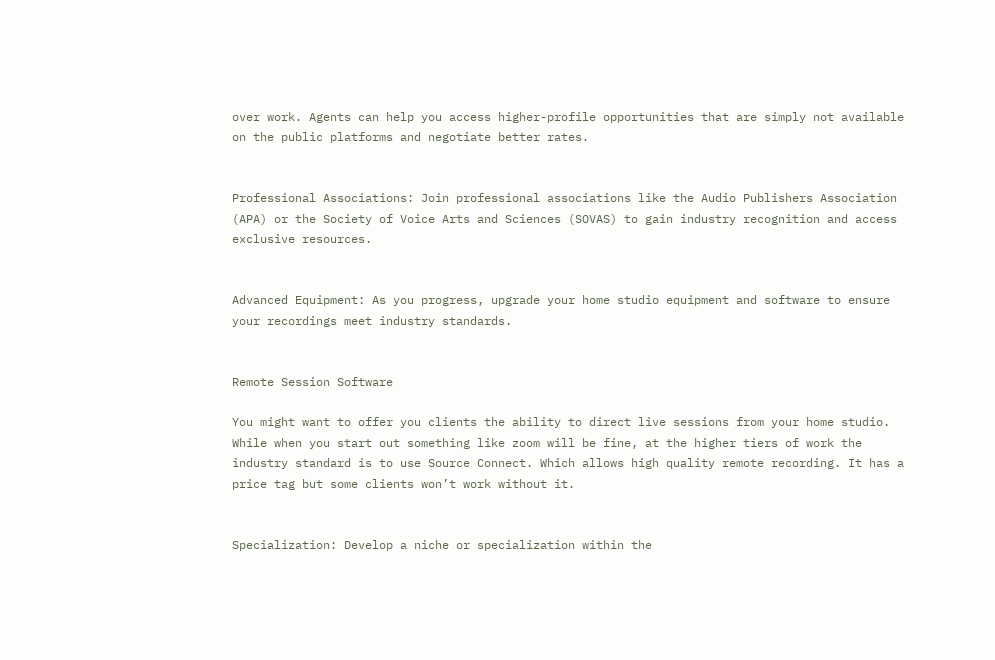over work. Agents can help you access higher-profile opportunities that are simply not available on the public platforms and negotiate better rates.


Professional Associations: Join professional associations like the Audio Publishers Association (APA) or the Society of Voice Arts and Sciences (SOVAS) to gain industry recognition and access exclusive resources.


Advanced Equipment: As you progress, upgrade your home studio equipment and software to ensure your recordings meet industry standards.


Remote Session Software

You might want to offer you clients the ability to direct live sessions from your home studio. While when you start out something like zoom will be fine, at the higher tiers of work the industry standard is to use Source Connect. Which allows high quality remote recording. It has a price tag but some clients won’t work without it.


Specialization: Develop a niche or specialization within the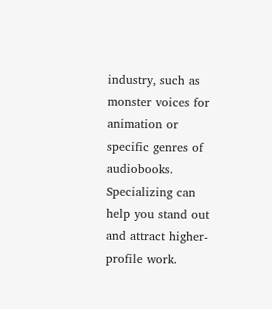industry, such as monster voices for animation or specific genres of audiobooks. Specializing can help you stand out and attract higher-profile work.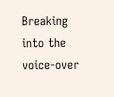Breaking into the voice-over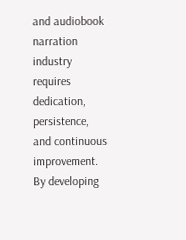and audiobook narration industry requires dedication, persistence, and continuous improvement. By developing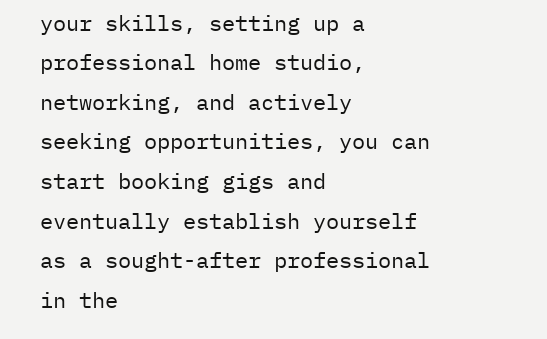your skills, setting up a professional home studio, networking, and actively seeking opportunities, you can start booking gigs and eventually establish yourself as a sought-after professional in the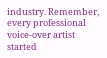industry. Remember, every professional voice-over artist started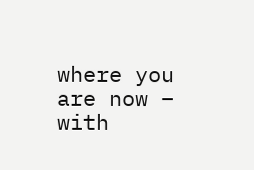where you are now – with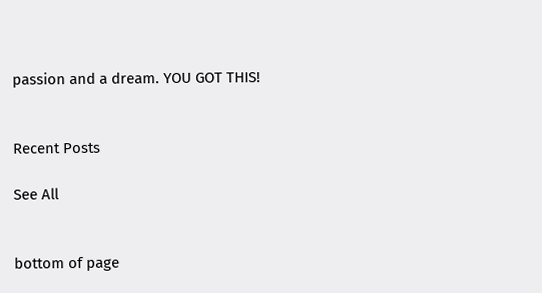passion and a dream. YOU GOT THIS!


Recent Posts

See All


bottom of page